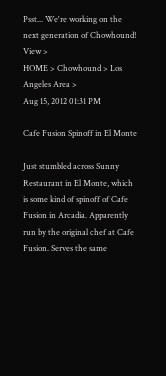Psst... We're working on the next generation of Chowhound! View >
HOME > Chowhound > Los Angeles Area >
Aug 15, 2012 01:31 PM

Cafe Fusion Spinoff in El Monte

Just stumbled across Sunny Restaurant in El Monte, which is some kind of spinoff of Cafe Fusion in Arcadia. Apparently run by the original chef at Cafe Fusion. Serves the same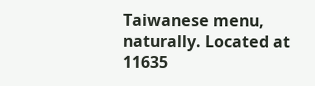Taiwanese menu, naturally. Located at 11635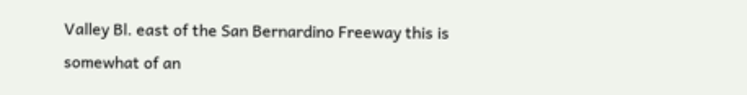Valley Bl. east of the San Bernardino Freeway this is somewhat of an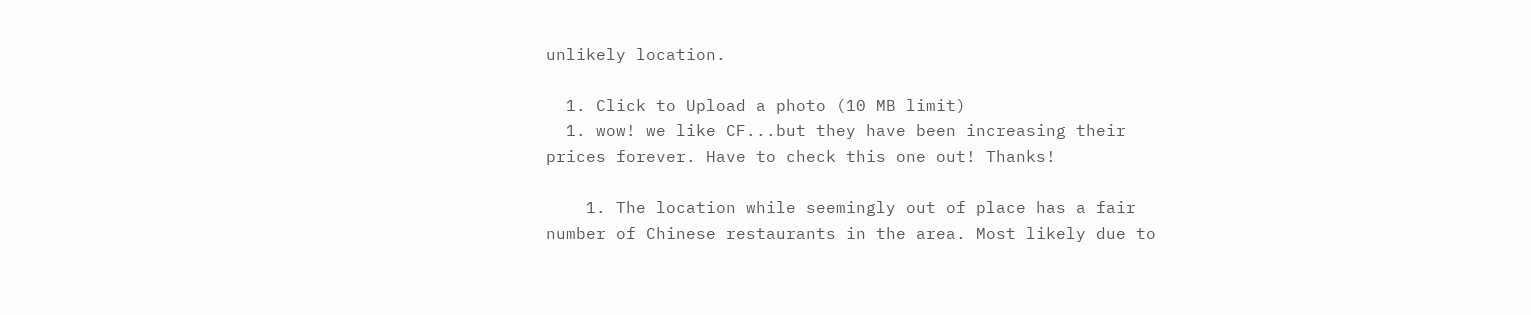unlikely location.

  1. Click to Upload a photo (10 MB limit)
  1. wow! we like CF...but they have been increasing their prices forever. Have to check this one out! Thanks!

    1. The location while seemingly out of place has a fair number of Chinese restaurants in the area. Most likely due to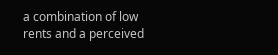a combination of low rents and a perceived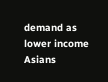demand as lower income Asians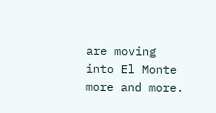are moving into El Monte more and more.